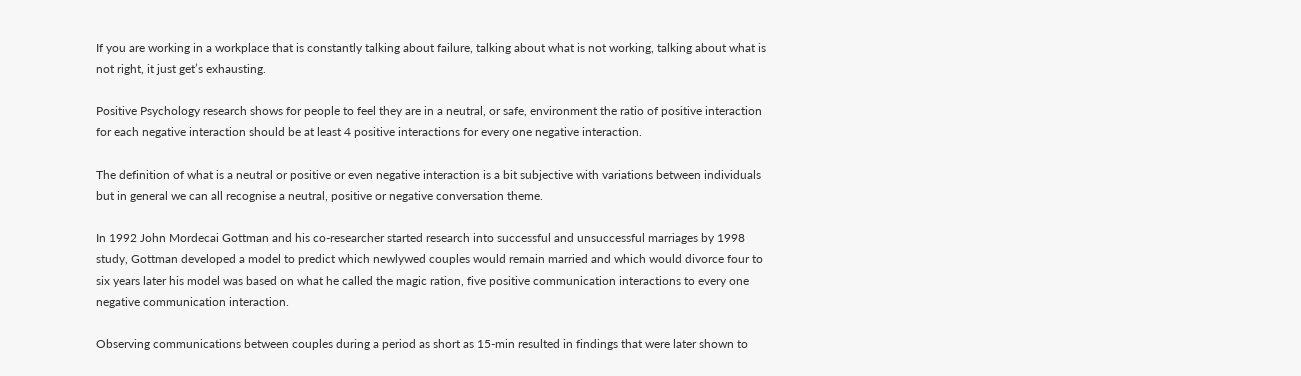If you are working in a workplace that is constantly talking about failure, talking about what is not working, talking about what is not right, it just get’s exhausting.

Positive Psychology research shows for people to feel they are in a neutral, or safe, environment the ratio of positive interaction for each negative interaction should be at least 4 positive interactions for every one negative interaction.

The definition of what is a neutral or positive or even negative interaction is a bit subjective with variations between individuals but in general we can all recognise a neutral, positive or negative conversation theme.

In 1992 John Mordecai Gottman and his co-researcher started research into successful and unsuccessful marriages by 1998 study, Gottman developed a model to predict which newlywed couples would remain married and which would divorce four to six years later his model was based on what he called the magic ration, five positive communication interactions to every one negative communication interaction.

Observing communications between couples during a period as short as 15-min resulted in findings that were later shown to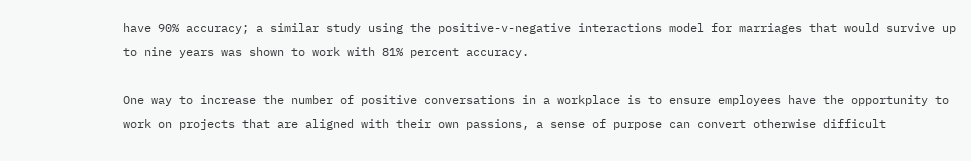have 90% accuracy; a similar study using the positive-v-negative interactions model for marriages that would survive up to nine years was shown to work with 81% percent accuracy.

One way to increase the number of positive conversations in a workplace is to ensure employees have the opportunity to work on projects that are aligned with their own passions, a sense of purpose can convert otherwise difficult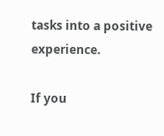tasks into a positive experience.

If you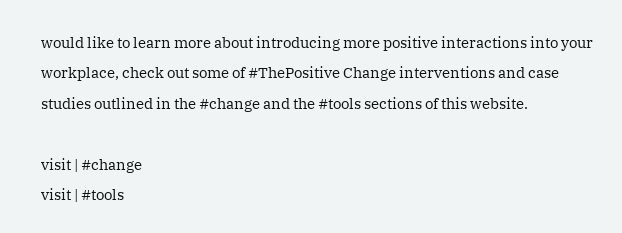would like to learn more about introducing more positive interactions into your workplace, check out some of #ThePositive Change interventions and case studies outlined in the #change and the #tools sections of this website.

visit | #change
visit | #tools